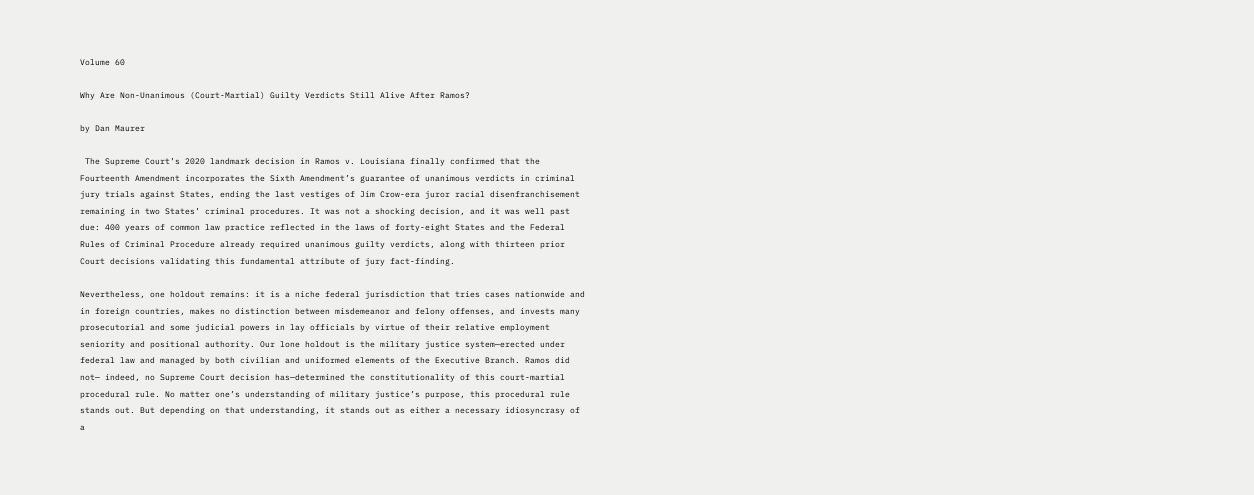Volume 60

Why Are Non-Unanimous (Court-Martial) Guilty Verdicts Still Alive After Ramos?

by Dan Maurer

 The Supreme Court’s 2020 landmark decision in Ramos v. Louisiana finally confirmed that the Fourteenth Amendment incorporates the Sixth Amendment’s guarantee of unanimous verdicts in criminal jury trials against States, ending the last vestiges of Jim Crow-era juror racial disenfranchisement remaining in two States’ criminal procedures. It was not a shocking decision, and it was well past due: 400 years of common law practice reflected in the laws of forty-eight States and the Federal Rules of Criminal Procedure already required unanimous guilty verdicts, along with thirteen prior Court decisions validating this fundamental attribute of jury fact-finding.

Nevertheless, one holdout remains: it is a niche federal jurisdiction that tries cases nationwide and in foreign countries, makes no distinction between misdemeanor and felony offenses, and invests many prosecutorial and some judicial powers in lay officials by virtue of their relative employment seniority and positional authority. Our lone holdout is the military justice system—erected under federal law and managed by both civilian and uniformed elements of the Executive Branch. Ramos did not— indeed, no Supreme Court decision has—determined the constitutionality of this court-martial procedural rule. No matter one’s understanding of military justice’s purpose, this procedural rule stands out. But depending on that understanding, it stands out as either a necessary idiosyncrasy of a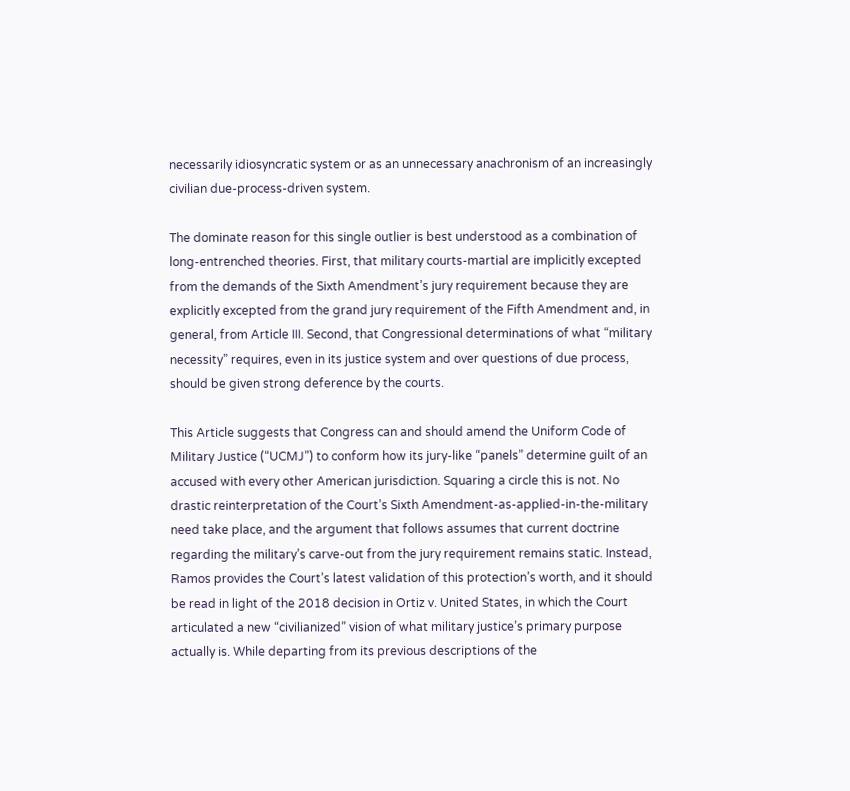necessarily idiosyncratic system or as an unnecessary anachronism of an increasingly civilian due-process-driven system.

The dominate reason for this single outlier is best understood as a combination of long-entrenched theories. First, that military courts-martial are implicitly excepted from the demands of the Sixth Amendment’s jury requirement because they are explicitly excepted from the grand jury requirement of the Fifth Amendment and, in general, from Article III. Second, that Congressional determinations of what “military necessity” requires, even in its justice system and over questions of due process, should be given strong deference by the courts.

This Article suggests that Congress can and should amend the Uniform Code of Military Justice (“UCMJ”) to conform how its jury-like “panels” determine guilt of an accused with every other American jurisdiction. Squaring a circle this is not. No drastic reinterpretation of the Court’s Sixth Amendment-as-applied-in-the-military need take place, and the argument that follows assumes that current doctrine regarding the military’s carve-out from the jury requirement remains static. Instead, Ramos provides the Court’s latest validation of this protection’s worth, and it should be read in light of the 2018 decision in Ortiz v. United States, in which the Court articulated a new “civilianized” vision of what military justice’s primary purpose actually is. While departing from its previous descriptions of the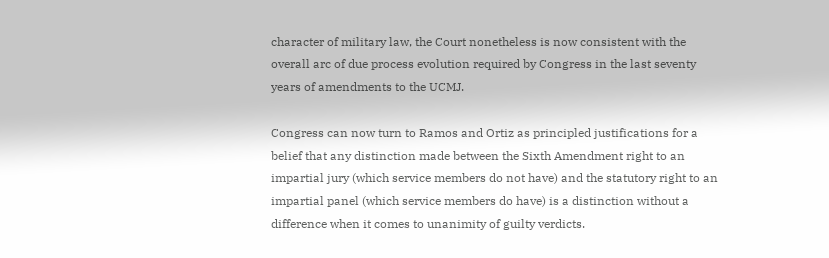character of military law, the Court nonetheless is now consistent with the overall arc of due process evolution required by Congress in the last seventy years of amendments to the UCMJ.

Congress can now turn to Ramos and Ortiz as principled justifications for a belief that any distinction made between the Sixth Amendment right to an impartial jury (which service members do not have) and the statutory right to an impartial panel (which service members do have) is a distinction without a difference when it comes to unanimity of guilty verdicts.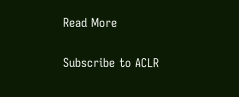Read More

Subscribe to ACLR